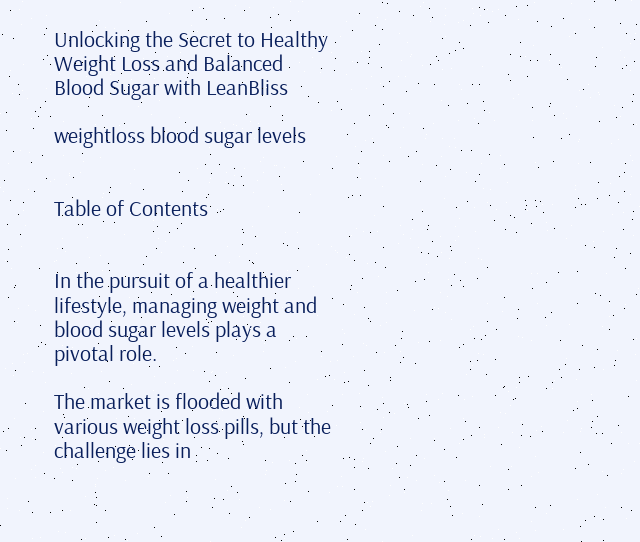Unlocking the Secret to Healthy Weight Loss and Balanced Blood Sugar with LeanBliss

weightloss blood sugar levels


Table of Contents


In the pursuit of a healthier lifestyle, managing weight and blood sugar levels plays a pivotal role.

The market is flooded with various weight loss pills, but the challenge lies in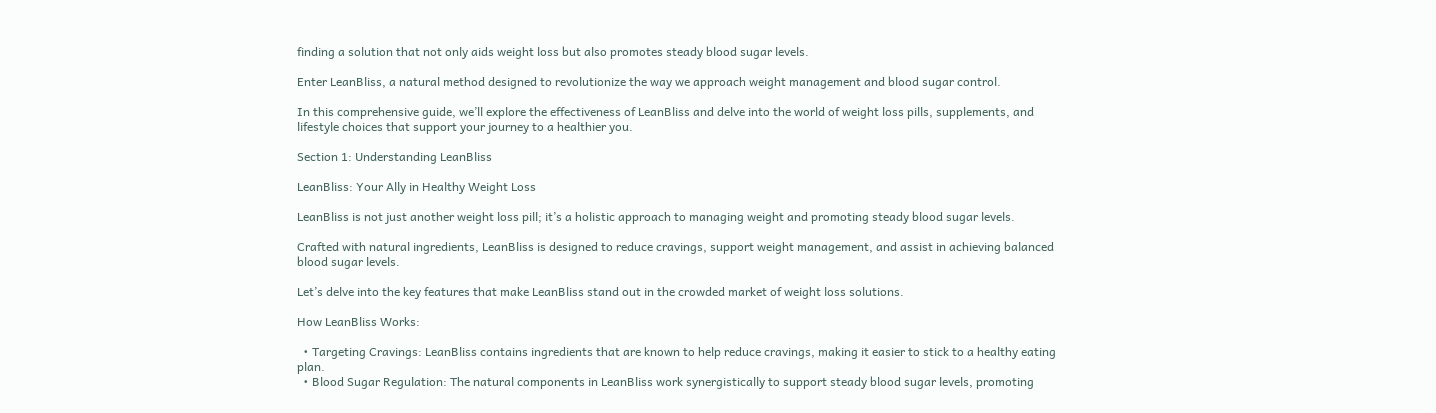finding a solution that not only aids weight loss but also promotes steady blood sugar levels.

Enter LeanBliss, a natural method designed to revolutionize the way we approach weight management and blood sugar control.

In this comprehensive guide, we’ll explore the effectiveness of LeanBliss and delve into the world of weight loss pills, supplements, and lifestyle choices that support your journey to a healthier you.

Section 1: Understanding LeanBliss

LeanBliss: Your Ally in Healthy Weight Loss

LeanBliss is not just another weight loss pill; it’s a holistic approach to managing weight and promoting steady blood sugar levels.

Crafted with natural ingredients, LeanBliss is designed to reduce cravings, support weight management, and assist in achieving balanced blood sugar levels.

Let’s delve into the key features that make LeanBliss stand out in the crowded market of weight loss solutions.

How LeanBliss Works:

  • Targeting Cravings: LeanBliss contains ingredients that are known to help reduce cravings, making it easier to stick to a healthy eating plan.
  • Blood Sugar Regulation: The natural components in LeanBliss work synergistically to support steady blood sugar levels, promoting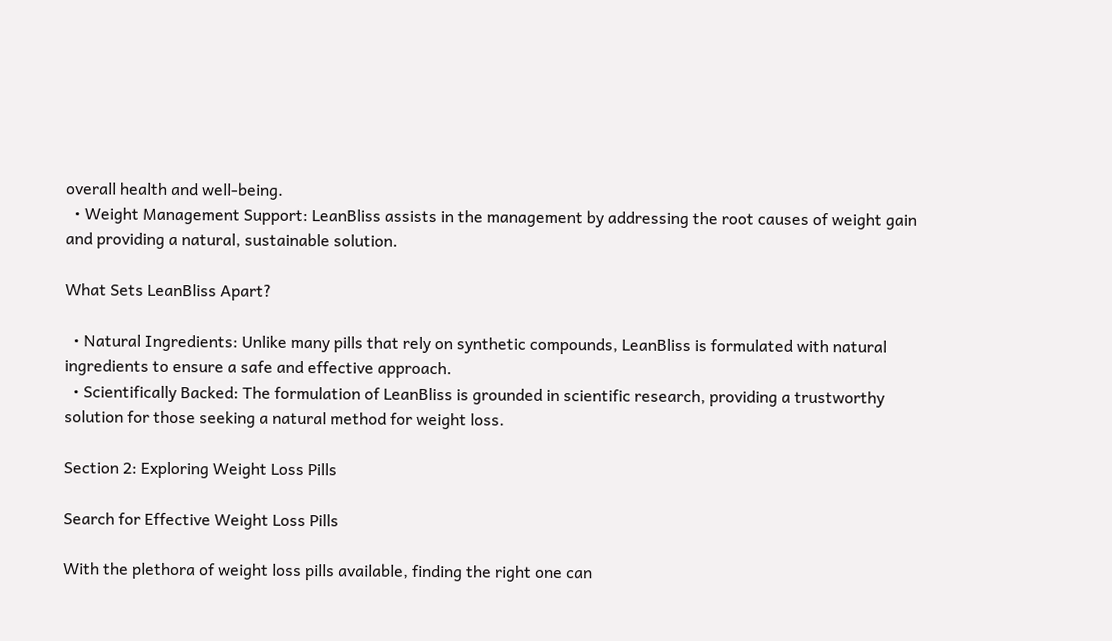overall health and well-being.
  • Weight Management Support: LeanBliss assists in the management by addressing the root causes of weight gain and providing a natural, sustainable solution.

What Sets LeanBliss Apart?

  • Natural Ingredients: Unlike many pills that rely on synthetic compounds, LeanBliss is formulated with natural ingredients to ensure a safe and effective approach.
  • Scientifically Backed: The formulation of LeanBliss is grounded in scientific research, providing a trustworthy solution for those seeking a natural method for weight loss.

Section 2: Exploring Weight Loss Pills

Search for Effective Weight Loss Pills

With the plethora of weight loss pills available, finding the right one can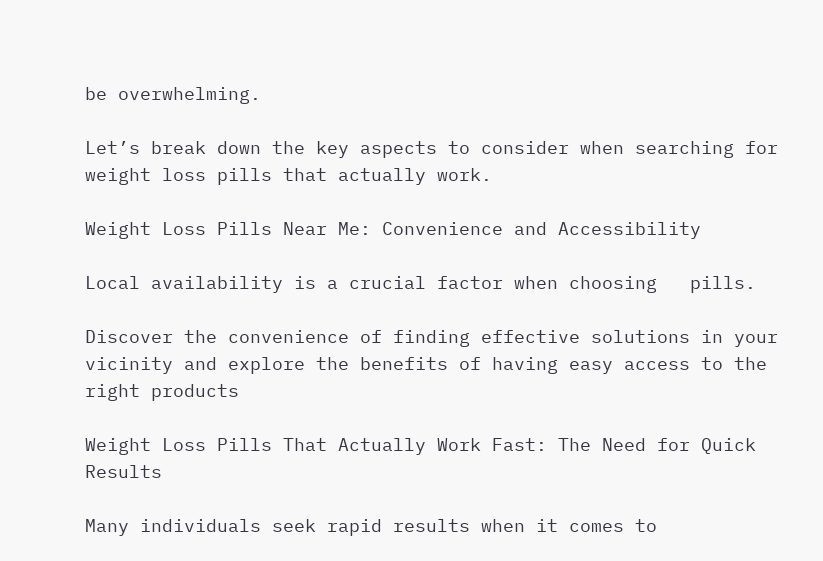be overwhelming.

Let’s break down the key aspects to consider when searching for weight loss pills that actually work.

Weight Loss Pills Near Me: Convenience and Accessibility

Local availability is a crucial factor when choosing   pills.

Discover the convenience of finding effective solutions in your vicinity and explore the benefits of having easy access to the right products

Weight Loss Pills That Actually Work Fast: The Need for Quick Results

Many individuals seek rapid results when it comes to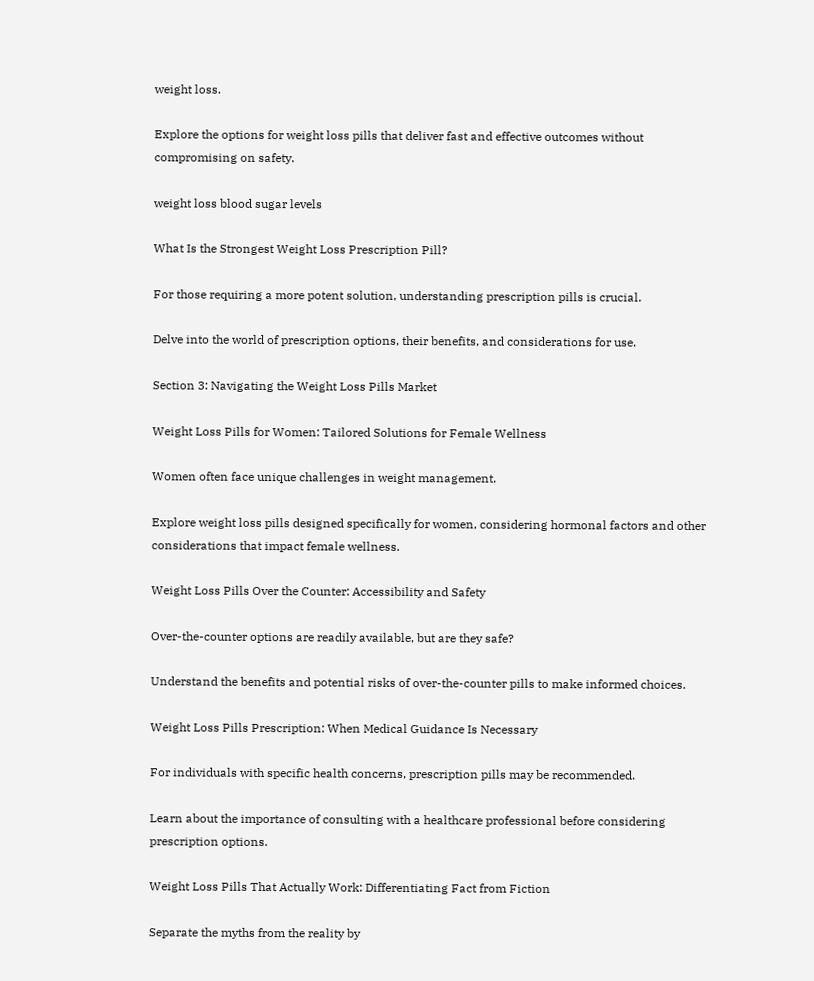weight loss.

Explore the options for weight loss pills that deliver fast and effective outcomes without compromising on safety.

weight loss blood sugar levels

What Is the Strongest Weight Loss Prescription Pill?

For those requiring a more potent solution, understanding prescription pills is crucial.

Delve into the world of prescription options, their benefits, and considerations for use.

Section 3: Navigating the Weight Loss Pills Market

Weight Loss Pills for Women: Tailored Solutions for Female Wellness

Women often face unique challenges in weight management.

Explore weight loss pills designed specifically for women, considering hormonal factors and other considerations that impact female wellness.

Weight Loss Pills Over the Counter: Accessibility and Safety

Over-the-counter options are readily available, but are they safe?

Understand the benefits and potential risks of over-the-counter pills to make informed choices.

Weight Loss Pills Prescription: When Medical Guidance Is Necessary

For individuals with specific health concerns, prescription pills may be recommended.

Learn about the importance of consulting with a healthcare professional before considering prescription options.

Weight Loss Pills That Actually Work: Differentiating Fact from Fiction

Separate the myths from the reality by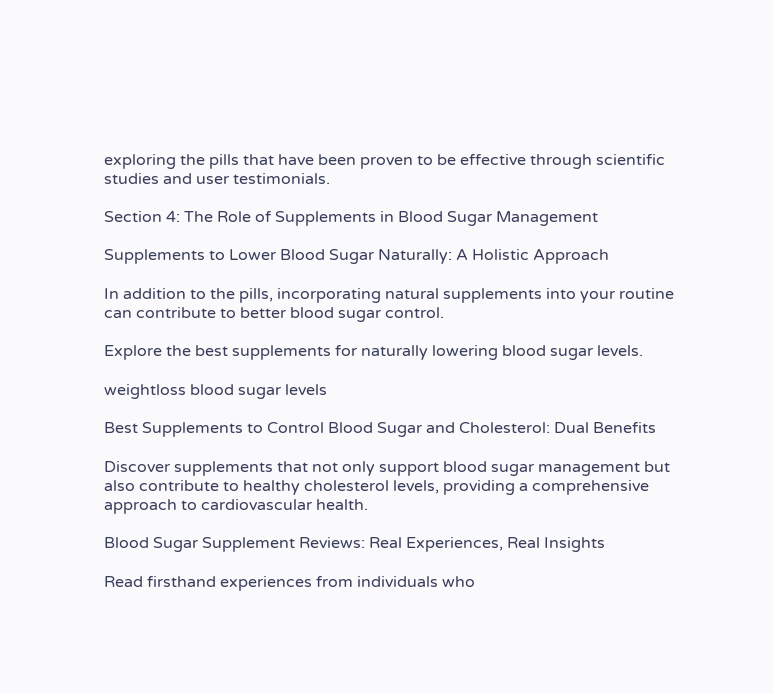exploring the pills that have been proven to be effective through scientific studies and user testimonials.

Section 4: The Role of Supplements in Blood Sugar Management

Supplements to Lower Blood Sugar Naturally: A Holistic Approach

In addition to the pills, incorporating natural supplements into your routine can contribute to better blood sugar control.

Explore the best supplements for naturally lowering blood sugar levels.

weightloss blood sugar levels

Best Supplements to Control Blood Sugar and Cholesterol: Dual Benefits

Discover supplements that not only support blood sugar management but also contribute to healthy cholesterol levels, providing a comprehensive approach to cardiovascular health.

Blood Sugar Supplement Reviews: Real Experiences, Real Insights

Read firsthand experiences from individuals who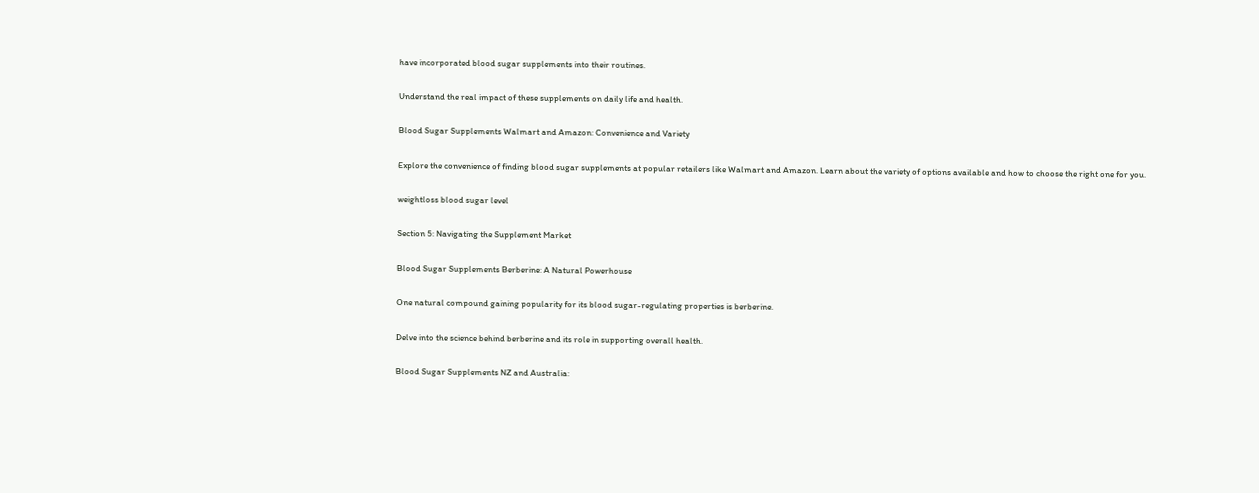have incorporated blood sugar supplements into their routines.

Understand the real impact of these supplements on daily life and health.

Blood Sugar Supplements Walmart and Amazon: Convenience and Variety

Explore the convenience of finding blood sugar supplements at popular retailers like Walmart and Amazon. Learn about the variety of options available and how to choose the right one for you.

weightloss blood sugar level

Section 5: Navigating the Supplement Market

Blood Sugar Supplements Berberine: A Natural Powerhouse

One natural compound gaining popularity for its blood sugar-regulating properties is berberine.

Delve into the science behind berberine and its role in supporting overall health.

Blood Sugar Supplements NZ and Australia: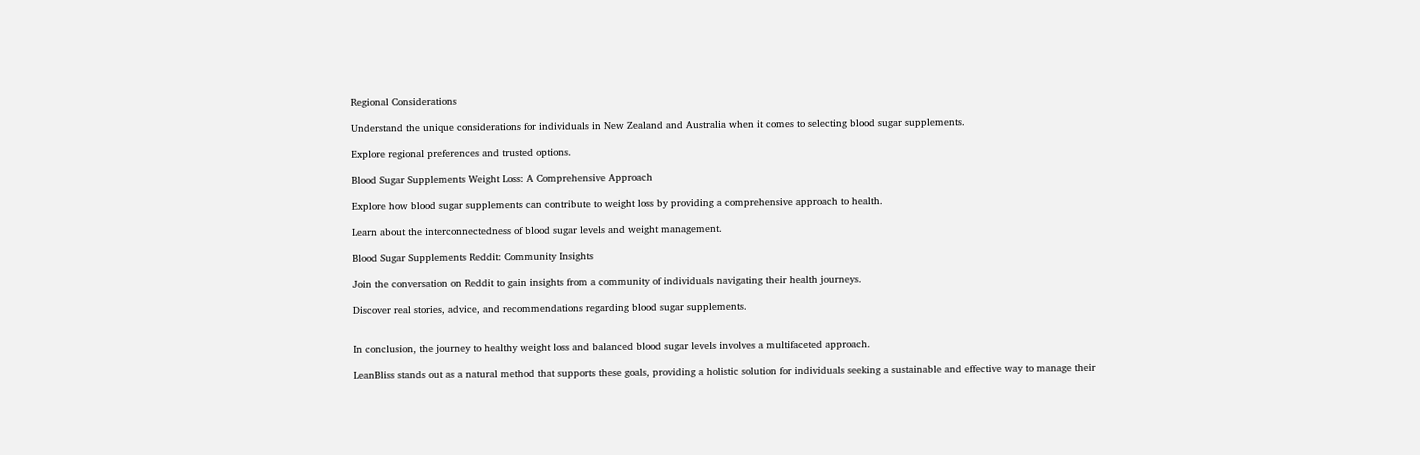Regional Considerations

Understand the unique considerations for individuals in New Zealand and Australia when it comes to selecting blood sugar supplements.

Explore regional preferences and trusted options.

Blood Sugar Supplements Weight Loss: A Comprehensive Approach

Explore how blood sugar supplements can contribute to weight loss by providing a comprehensive approach to health.

Learn about the interconnectedness of blood sugar levels and weight management.

Blood Sugar Supplements Reddit: Community Insights

Join the conversation on Reddit to gain insights from a community of individuals navigating their health journeys.

Discover real stories, advice, and recommendations regarding blood sugar supplements.


In conclusion, the journey to healthy weight loss and balanced blood sugar levels involves a multifaceted approach.

LeanBliss stands out as a natural method that supports these goals, providing a holistic solution for individuals seeking a sustainable and effective way to manage their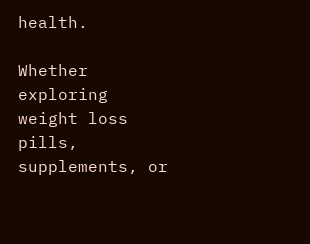health.

Whether exploring weight loss pills, supplements, or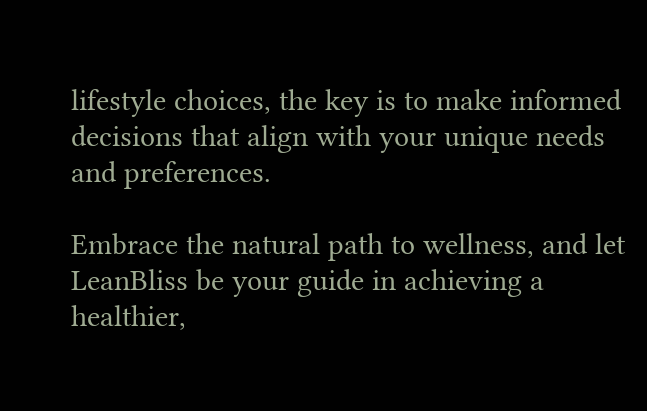lifestyle choices, the key is to make informed decisions that align with your unique needs and preferences.

Embrace the natural path to wellness, and let LeanBliss be your guide in achieving a healthier,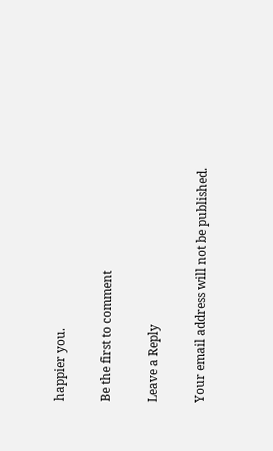happier you.

Be the first to comment

Leave a Reply

Your email address will not be published.